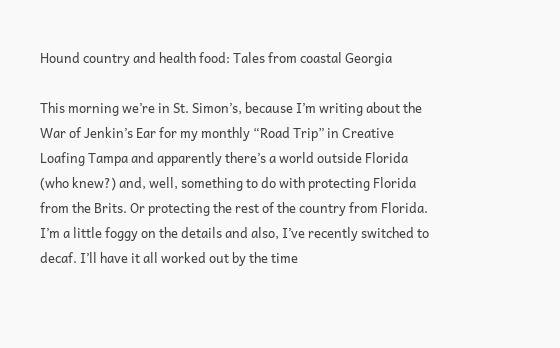Hound country and health food: Tales from coastal Georgia

This morning we’re in St. Simon’s, because I’m writing about the War of Jenkin’s Ear for my monthly “Road Trip” in Creative Loafing Tampa and apparently there’s a world outside Florida (who knew?) and, well, something to do with protecting Florida from the Brits. Or protecting the rest of the country from Florida. I’m a little foggy on the details and also, I’ve recently switched to decaf. I’ll have it all worked out by the time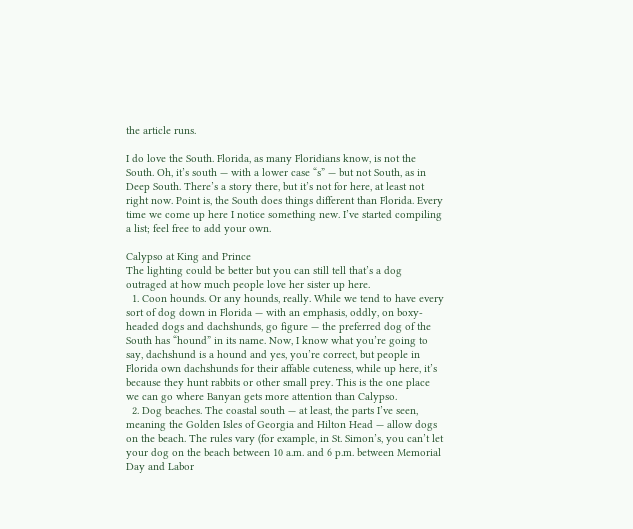the article runs.

I do love the South. Florida, as many Floridians know, is not the South. Oh, it’s south — with a lower case “s” — but not South, as in Deep South. There’s a story there, but it’s not for here, at least not right now. Point is, the South does things different than Florida. Every time we come up here I notice something new. I’ve started compiling a list; feel free to add your own.

Calypso at King and Prince
The lighting could be better but you can still tell that’s a dog outraged at how much people love her sister up here.
  1. Coon hounds. Or any hounds, really. While we tend to have every sort of dog down in Florida — with an emphasis, oddly, on boxy-headed dogs and dachshunds, go figure — the preferred dog of the South has “hound” in its name. Now, I know what you’re going to say, dachshund is a hound and yes, you’re correct, but people in Florida own dachshunds for their affable cuteness, while up here, it’s because they hunt rabbits or other small prey. This is the one place we can go where Banyan gets more attention than Calypso.
  2. Dog beaches. The coastal south — at least, the parts I’ve seen, meaning the Golden Isles of Georgia and Hilton Head — allow dogs on the beach. The rules vary (for example, in St. Simon’s, you can’t let your dog on the beach between 10 a.m. and 6 p.m. between Memorial Day and Labor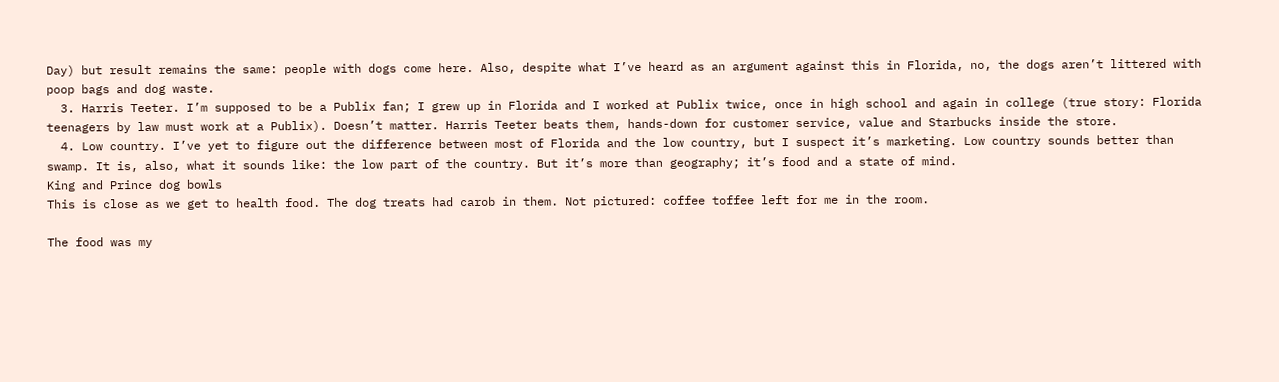Day) but result remains the same: people with dogs come here. Also, despite what I’ve heard as an argument against this in Florida, no, the dogs aren’t littered with poop bags and dog waste.
  3. Harris Teeter. I’m supposed to be a Publix fan; I grew up in Florida and I worked at Publix twice, once in high school and again in college (true story: Florida teenagers by law must work at a Publix). Doesn’t matter. Harris Teeter beats them, hands-down for customer service, value and Starbucks inside the store.
  4. Low country. I’ve yet to figure out the difference between most of Florida and the low country, but I suspect it’s marketing. Low country sounds better than swamp. It is, also, what it sounds like: the low part of the country. But it’s more than geography; it’s food and a state of mind.
King and Prince dog bowls
This is close as we get to health food. The dog treats had carob in them. Not pictured: coffee toffee left for me in the room.

The food was my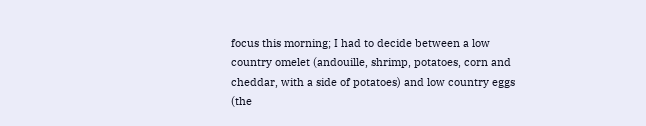focus this morning; I had to decide between a low country omelet (andouille, shrimp, potatoes, corn and cheddar, with a side of potatoes) and low country eggs (the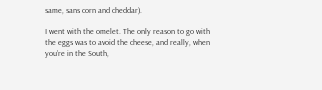same, sans corn and cheddar).

I went with the omelet. The only reason to go with the eggs was to avoid the cheese, and really, when you’re in the South,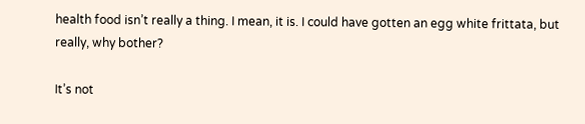health food isn’t really a thing. I mean, it is. I could have gotten an egg white frittata, but really, why bother?

It’s not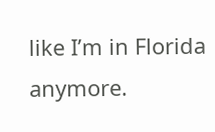like I’m in Florida anymore.